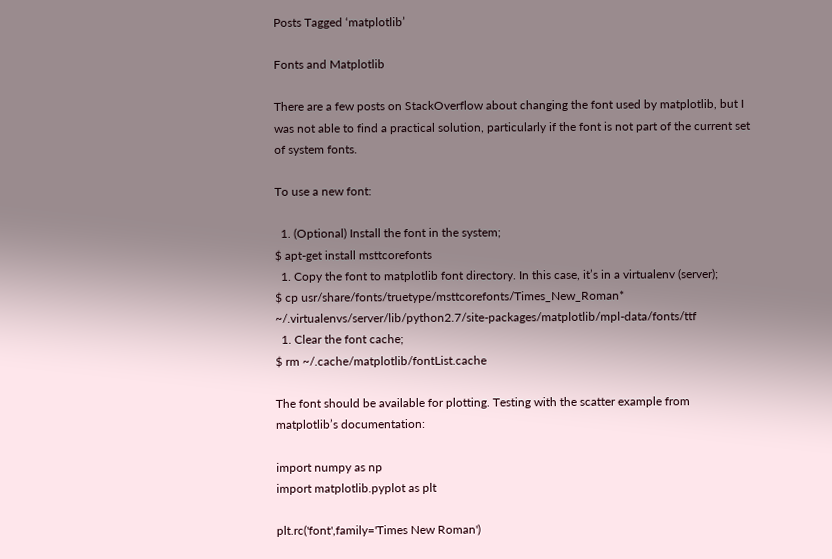Posts Tagged ‘matplotlib’

Fonts and Matplotlib

There are a few posts on StackOverflow about changing the font used by matplotlib, but I was not able to find a practical solution, particularly if the font is not part of the current set of system fonts.

To use a new font:

  1. (Optional) Install the font in the system;
$ apt-get install msttcorefonts
  1. Copy the font to matplotlib font directory. In this case, it’s in a virtualenv (server);
$ cp usr/share/fonts/truetype/msttcorefonts/Times_New_Roman* ~/.virtualenvs/server/lib/python2.7/site-packages/matplotlib/mpl-data/fonts/ttf
  1. Clear the font cache;
$ rm ~/.cache/matplotlib/fontList.cache

The font should be available for plotting. Testing with the scatter example from matplotlib’s documentation:

import numpy as np
import matplotlib.pyplot as plt

plt.rc('font',family='Times New Roman')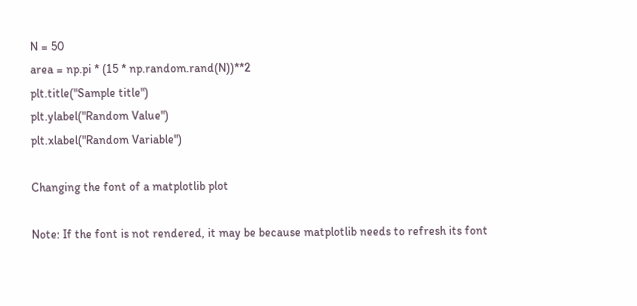N = 50
area = np.pi * (15 * np.random.rand(N))**2
plt.title("Sample title")
plt.ylabel("Random Value")
plt.xlabel("Random Variable")

Changing the font of a matplotlib plot

Note: If the font is not rendered, it may be because matplotlib needs to refresh its font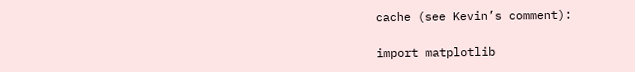cache (see Kevin’s comment):

import matplotlib